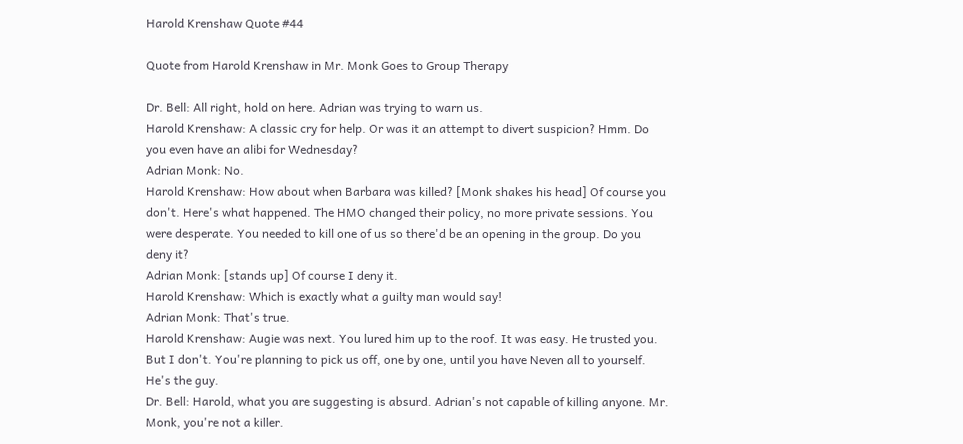Harold Krenshaw Quote #44

Quote from Harold Krenshaw in Mr. Monk Goes to Group Therapy

Dr. Bell: All right, hold on here. Adrian was trying to warn us.
Harold Krenshaw: A classic cry for help. Or was it an attempt to divert suspicion? Hmm. Do you even have an alibi for Wednesday?
Adrian Monk: No.
Harold Krenshaw: How about when Barbara was killed? [Monk shakes his head] Of course you don't. Here's what happened. The HMO changed their policy, no more private sessions. You were desperate. You needed to kill one of us so there'd be an opening in the group. Do you deny it?
Adrian Monk: [stands up] Of course I deny it.
Harold Krenshaw: Which is exactly what a guilty man would say!
Adrian Monk: That's true.
Harold Krenshaw: Augie was next. You lured him up to the roof. It was easy. He trusted you. But I don't. You're planning to pick us off, one by one, until you have Neven all to yourself. He's the guy.
Dr. Bell: Harold, what you are suggesting is absurd. Adrian's not capable of killing anyone. Mr. Monk, you're not a killer.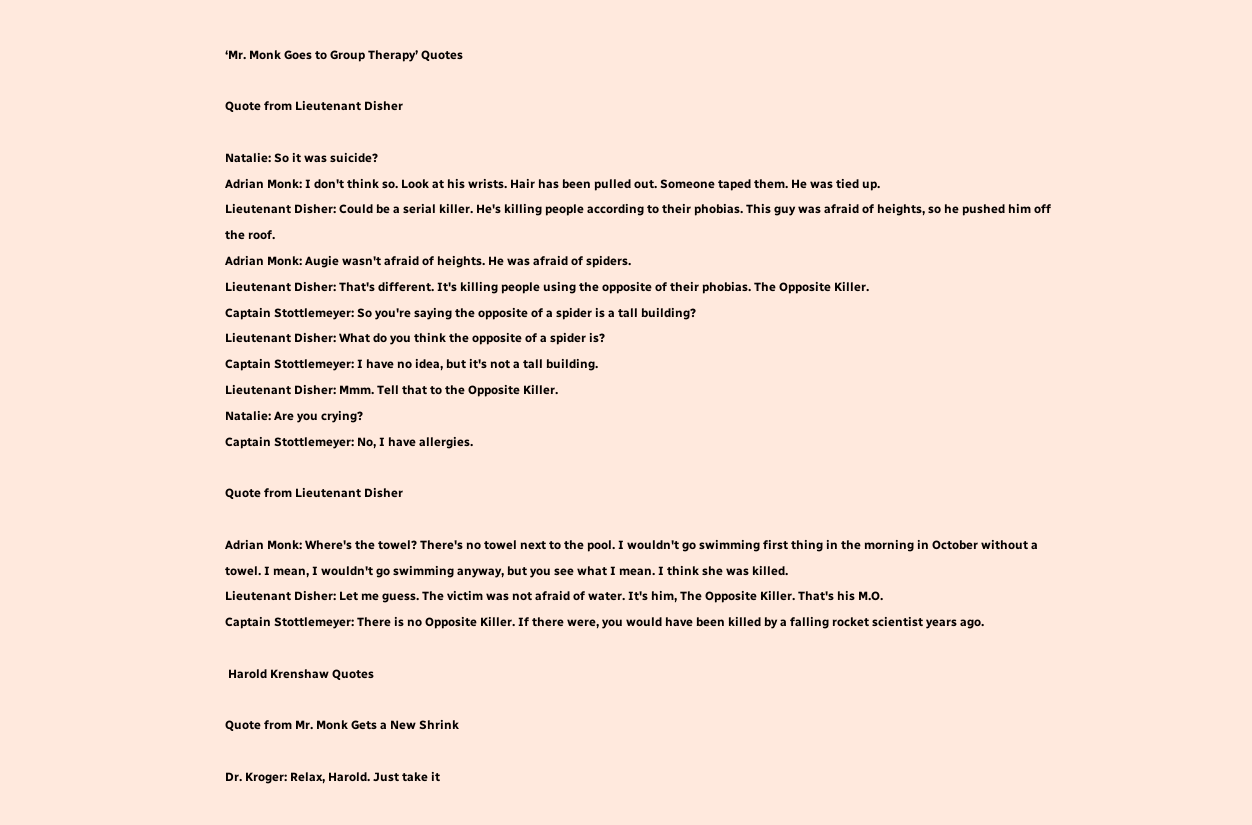‘Mr. Monk Goes to Group Therapy’ Quotes

Quote from Lieutenant Disher

Natalie: So it was suicide?
Adrian Monk: I don't think so. Look at his wrists. Hair has been pulled out. Someone taped them. He was tied up.
Lieutenant Disher: Could be a serial killer. He's killing people according to their phobias. This guy was afraid of heights, so he pushed him off the roof.
Adrian Monk: Augie wasn't afraid of heights. He was afraid of spiders.
Lieutenant Disher: That's different. It's killing people using the opposite of their phobias. The Opposite Killer.
Captain Stottlemeyer: So you're saying the opposite of a spider is a tall building?
Lieutenant Disher: What do you think the opposite of a spider is?
Captain Stottlemeyer: I have no idea, but it's not a tall building.
Lieutenant Disher: Mmm. Tell that to the Opposite Killer.
Natalie: Are you crying?
Captain Stottlemeyer: No, I have allergies.

Quote from Lieutenant Disher

Adrian Monk: Where's the towel? There's no towel next to the pool. I wouldn't go swimming first thing in the morning in October without a towel. I mean, I wouldn't go swimming anyway, but you see what I mean. I think she was killed.
Lieutenant Disher: Let me guess. The victim was not afraid of water. It's him, The Opposite Killer. That's his M.O.
Captain Stottlemeyer: There is no Opposite Killer. If there were, you would have been killed by a falling rocket scientist years ago.

 Harold Krenshaw Quotes

Quote from Mr. Monk Gets a New Shrink

Dr. Kroger: Relax, Harold. Just take it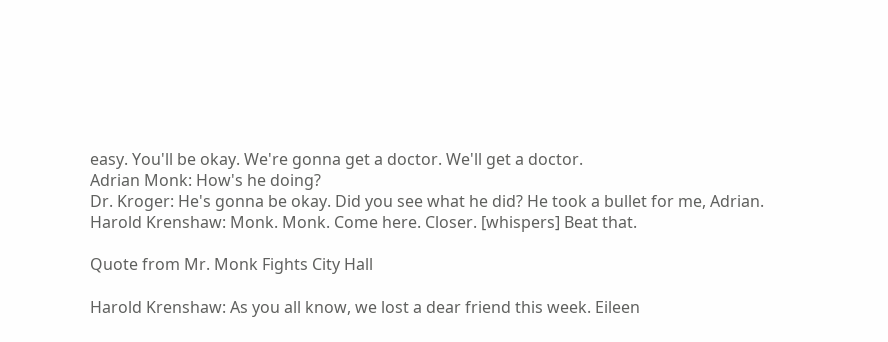easy. You'll be okay. We're gonna get a doctor. We'll get a doctor.
Adrian Monk: How's he doing?
Dr. Kroger: He's gonna be okay. Did you see what he did? He took a bullet for me, Adrian.
Harold Krenshaw: Monk. Monk. Come here. Closer. [whispers] Beat that.

Quote from Mr. Monk Fights City Hall

Harold Krenshaw: As you all know, we lost a dear friend this week. Eileen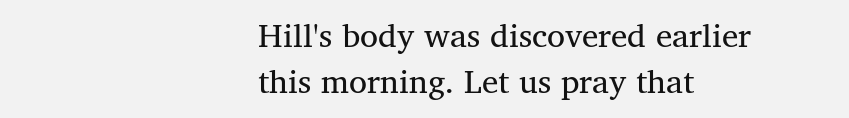Hill's body was discovered earlier this morning. Let us pray that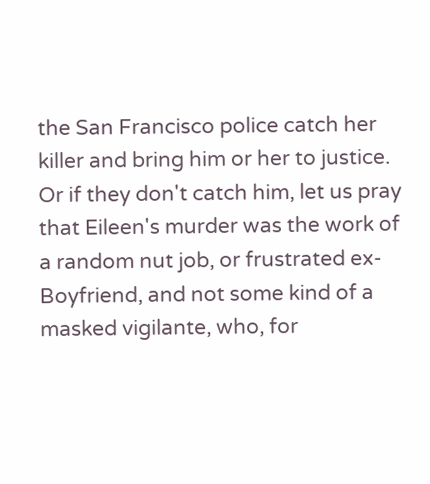the San Francisco police catch her killer and bring him or her to justice. Or if they don't catch him, let us pray that Eileen's murder was the work of a random nut job, or frustrated ex-Boyfriend, and not some kind of a masked vigilante, who, for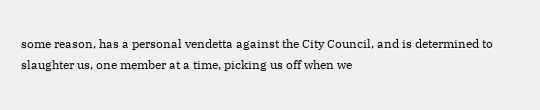some reason, has a personal vendetta against the City Council, and is determined to slaughter us, one member at a time, picking us off when we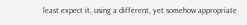least expect it, using a different, yet somehow appropriate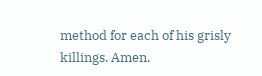method for each of his grisly killings. Amen.